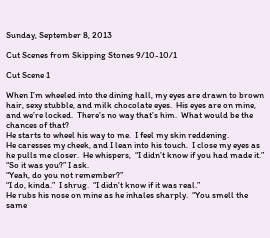Sunday, September 8, 2013

Cut Scenes from Skipping Stones 9/10-10/1

Cut Scene 1

When I’m wheeled into the dining hall, my eyes are drawn to brown hair, sexy stubble, and milk chocolate eyes.  His eyes are on mine, and we’re locked.  There’s no way that’s him.  What would be the chances of that?
He starts to wheel his way to me.  I feel my skin reddening.
He caresses my cheek, and I lean into his touch.  I close my eyes as he pulls me closer.  He whispers,  “I didn’t know if you had made it.”
“So it was you?” I ask.
“Yeah, do you not remember?”
“I do, kinda.”  I shrug.  “I didn’t know if it was real.”
He rubs his nose on mine as he inhales sharply.  “You smell the same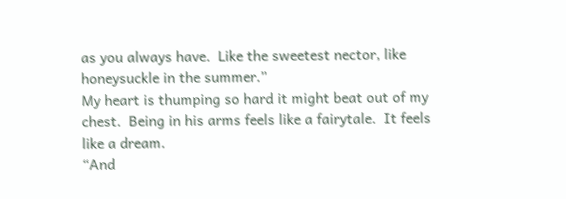as you always have.  Like the sweetest nector, like honeysuckle in the summer.”
My heart is thumping so hard it might beat out of my chest.  Being in his arms feels like a fairytale.  It feels like a dream.
“And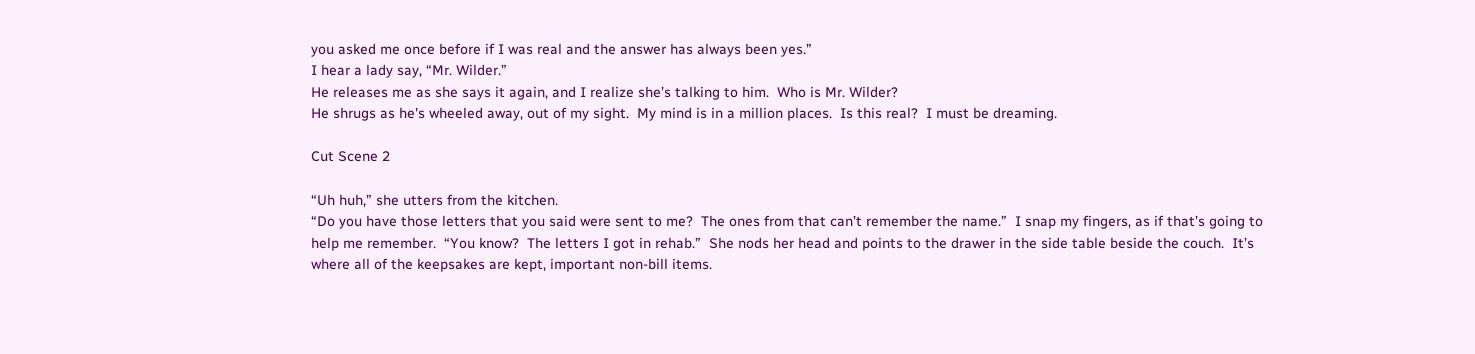you asked me once before if I was real and the answer has always been yes.”
I hear a lady say, “Mr. Wilder.”
He releases me as she says it again, and I realize she’s talking to him.  Who is Mr. Wilder?
He shrugs as he's wheeled away, out of my sight.  My mind is in a million places.  Is this real?  I must be dreaming.

Cut Scene 2

“Uh huh,” she utters from the kitchen.
“Do you have those letters that you said were sent to me?  The ones from that can’t remember the name.”  I snap my fingers, as if that’s going to help me remember.  “You know?  The letters I got in rehab.”  She nods her head and points to the drawer in the side table beside the couch.  It’s where all of the keepsakes are kept, important non-bill items.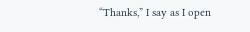“Thanks,” I say as I open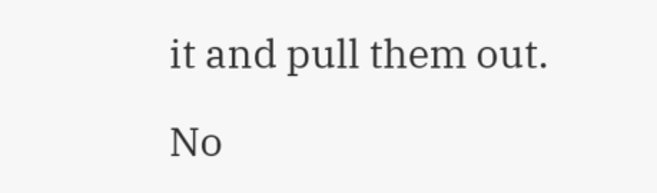it and pull them out.

No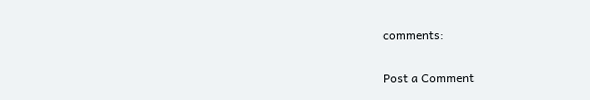comments:

Post a Comment